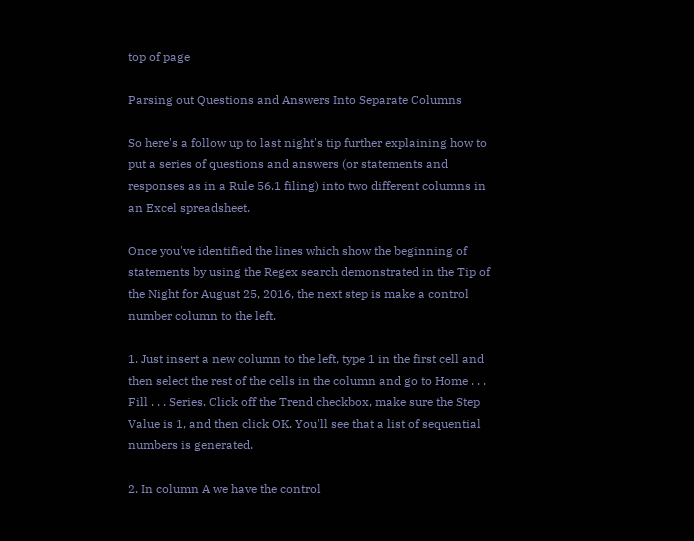top of page

Parsing out Questions and Answers Into Separate Columns

So here's a follow up to last night's tip further explaining how to put a series of questions and answers (or statements and responses as in a Rule 56.1 filing) into two different columns in an Excel spreadsheet.

Once you've identified the lines which show the beginning of statements by using the Regex search demonstrated in the Tip of the Night for August 25, 2016, the next step is make a control number column to the left.

1. Just insert a new column to the left, type 1 in the first cell and then select the rest of the cells in the column and go to Home . . . Fill . . . Series. Click off the Trend checkbox, make sure the Step Value is 1, and then click OK. You'll see that a list of sequential numbers is generated.

2. In column A we have the control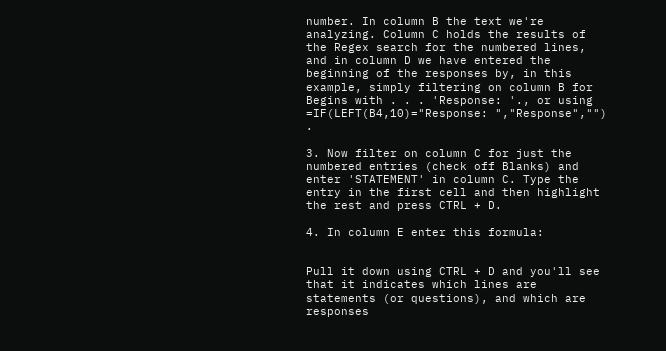number. In column B the text we're analyzing. Column C holds the results of the Regex search for the numbered lines, and in column D we have entered the beginning of the responses by, in this example, simply filtering on column B for Begins with . . . 'Response: '., or using =IF(LEFT(B4,10)="Response: ","Response","") .

3. Now filter on column C for just the numbered entries (check off Blanks) and enter 'STATEMENT' in column C. Type the entry in the first cell and then highlight the rest and press CTRL + D.

4. In column E enter this formula:


Pull it down using CTRL + D and you'll see that it indicates which lines are statements (or questions), and which are responses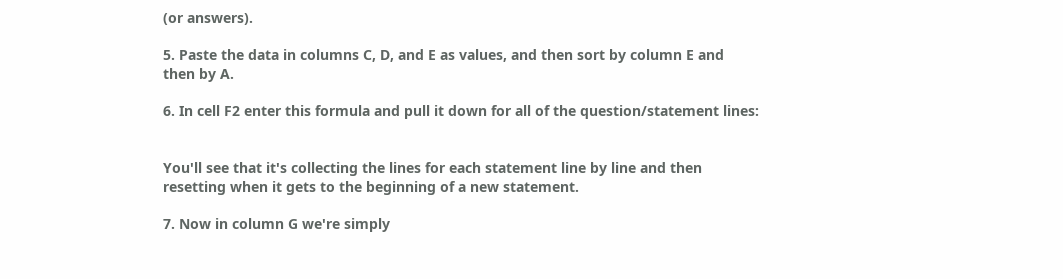(or answers).

5. Paste the data in columns C, D, and E as values, and then sort by column E and then by A.

6. In cell F2 enter this formula and pull it down for all of the question/statement lines:


You'll see that it's collecting the lines for each statement line by line and then resetting when it gets to the beginning of a new statement.

7. Now in column G we're simply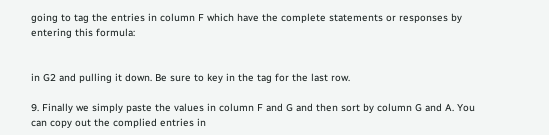going to tag the entries in column F which have the complete statements or responses by entering this formula:


in G2 and pulling it down. Be sure to key in the tag for the last row.

9. Finally we simply paste the values in column F and G and then sort by column G and A. You can copy out the complied entries in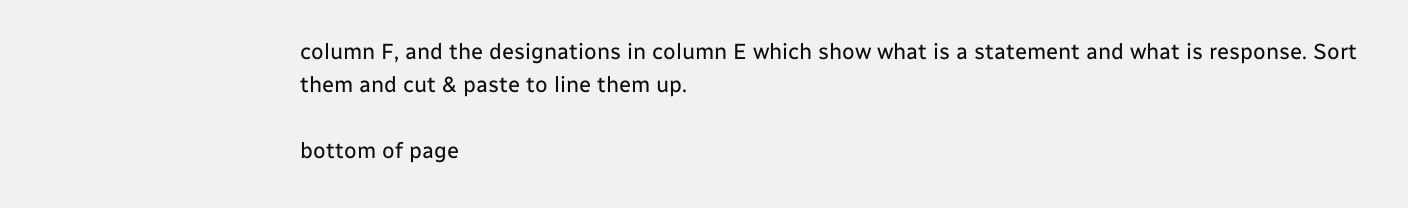column F, and the designations in column E which show what is a statement and what is response. Sort them and cut & paste to line them up.

bottom of page